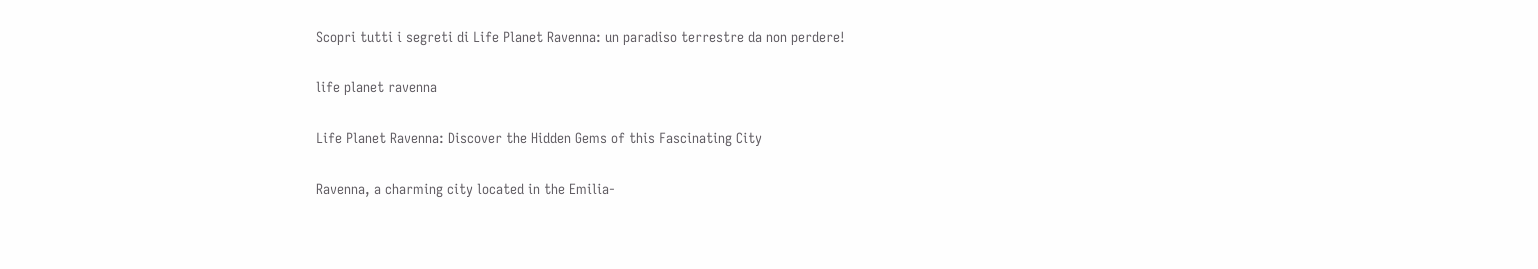Scopri tutti i segreti di Life Planet Ravenna: un paradiso terrestre da non perdere!

life planet ravenna

Life Planet Ravenna: Discover the Hidden Gems of this Fascinating City

Ravenna, a charming city located in the Emilia-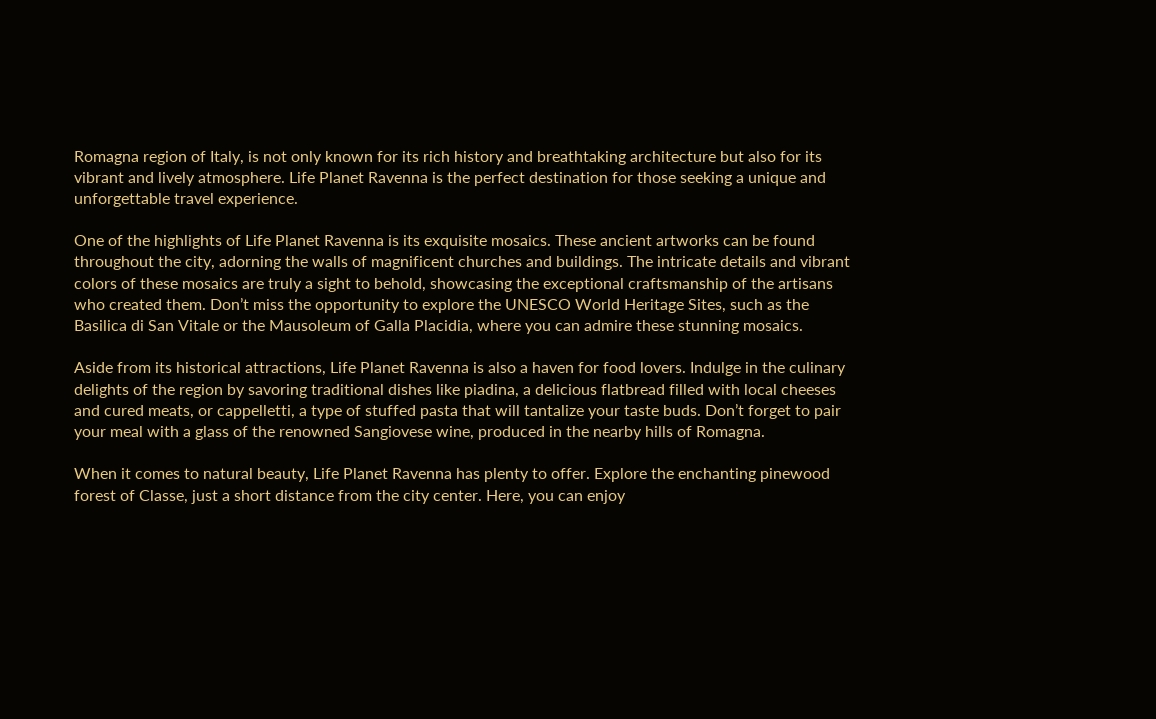Romagna region of Italy, is not only known for its rich history and breathtaking architecture but also for its vibrant and lively atmosphere. Life Planet Ravenna is the perfect destination for those seeking a unique and unforgettable travel experience.

One of the highlights of Life Planet Ravenna is its exquisite mosaics. These ancient artworks can be found throughout the city, adorning the walls of magnificent churches and buildings. The intricate details and vibrant colors of these mosaics are truly a sight to behold, showcasing the exceptional craftsmanship of the artisans who created them. Don’t miss the opportunity to explore the UNESCO World Heritage Sites, such as the Basilica di San Vitale or the Mausoleum of Galla Placidia, where you can admire these stunning mosaics.

Aside from its historical attractions, Life Planet Ravenna is also a haven for food lovers. Indulge in the culinary delights of the region by savoring traditional dishes like piadina, a delicious flatbread filled with local cheeses and cured meats, or cappelletti, a type of stuffed pasta that will tantalize your taste buds. Don’t forget to pair your meal with a glass of the renowned Sangiovese wine, produced in the nearby hills of Romagna.

When it comes to natural beauty, Life Planet Ravenna has plenty to offer. Explore the enchanting pinewood forest of Classe, just a short distance from the city center. Here, you can enjoy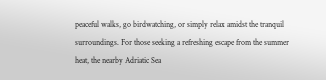peaceful walks, go birdwatching, or simply relax amidst the tranquil surroundings. For those seeking a refreshing escape from the summer heat, the nearby Adriatic Sea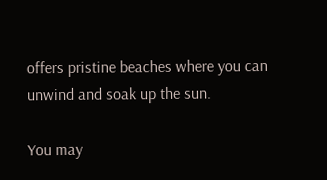offers pristine beaches where you can unwind and soak up the sun.

You may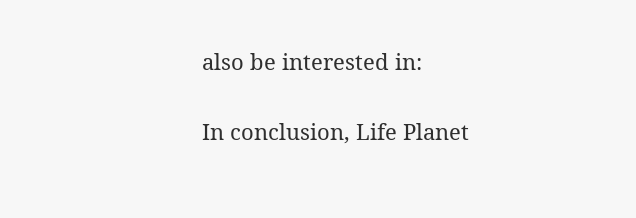also be interested in:

In conclusion, Life Planet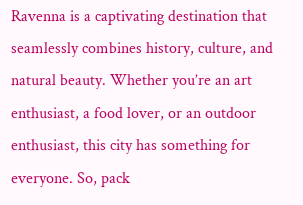Ravenna is a captivating destination that seamlessly combines history, culture, and natural beauty. Whether you’re an art enthusiast, a food lover, or an outdoor enthusiast, this city has something for everyone. So, pack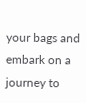your bags and embark on a journey to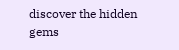discover the hidden gems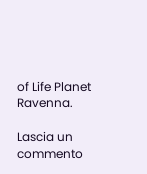of Life Planet Ravenna.

Lascia un commento